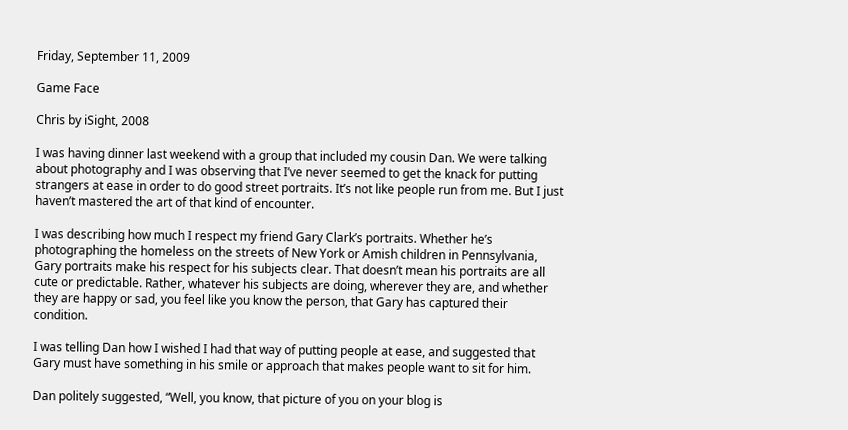Friday, September 11, 2009

Game Face

Chris by iSight, 2008

I was having dinner last weekend with a group that included my cousin Dan. We were talking about photography and I was observing that I’ve never seemed to get the knack for putting strangers at ease in order to do good street portraits. It’s not like people run from me. But I just haven’t mastered the art of that kind of encounter.

I was describing how much I respect my friend Gary Clark’s portraits. Whether he’s photographing the homeless on the streets of New York or Amish children in Pennsylvania, Gary portraits make his respect for his subjects clear. That doesn’t mean his portraits are all cute or predictable. Rather, whatever his subjects are doing, wherever they are, and whether they are happy or sad, you feel like you know the person, that Gary has captured their condition.

I was telling Dan how I wished I had that way of putting people at ease, and suggested that Gary must have something in his smile or approach that makes people want to sit for him.

Dan politely suggested, “Well, you know, that picture of you on your blog is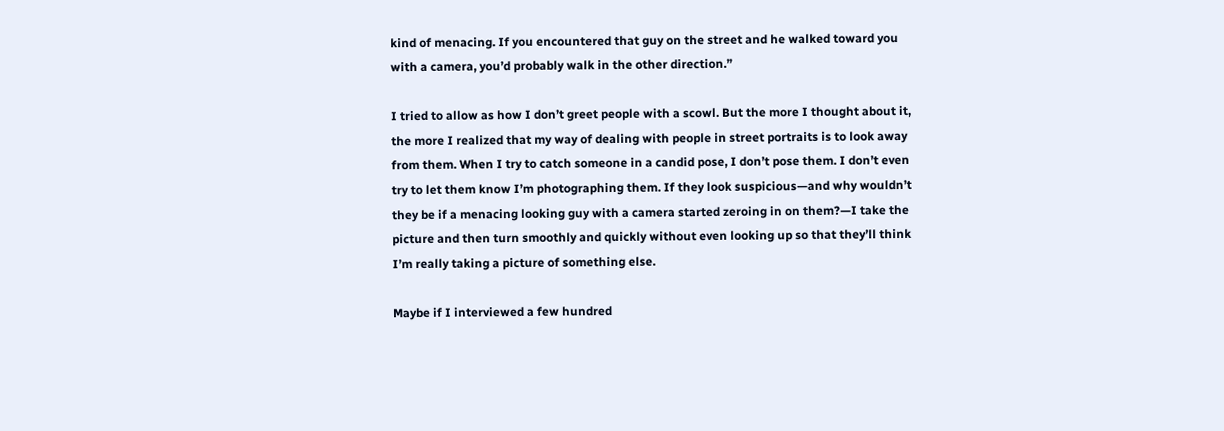kind of menacing. If you encountered that guy on the street and he walked toward you with a camera, you’d probably walk in the other direction.”

I tried to allow as how I don’t greet people with a scowl. But the more I thought about it, the more I realized that my way of dealing with people in street portraits is to look away from them. When I try to catch someone in a candid pose, I don’t pose them. I don’t even try to let them know I’m photographing them. If they look suspicious—and why wouldn’t they be if a menacing looking guy with a camera started zeroing in on them?—I take the picture and then turn smoothly and quickly without even looking up so that they’ll think I’m really taking a picture of something else.

Maybe if I interviewed a few hundred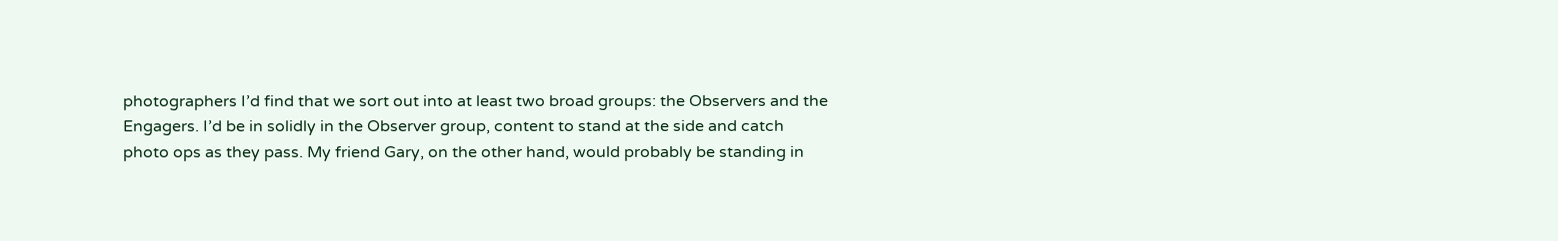photographers I’d find that we sort out into at least two broad groups: the Observers and the Engagers. I’d be in solidly in the Observer group, content to stand at the side and catch photo ops as they pass. My friend Gary, on the other hand, would probably be standing in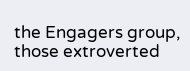the Engagers group, those extroverted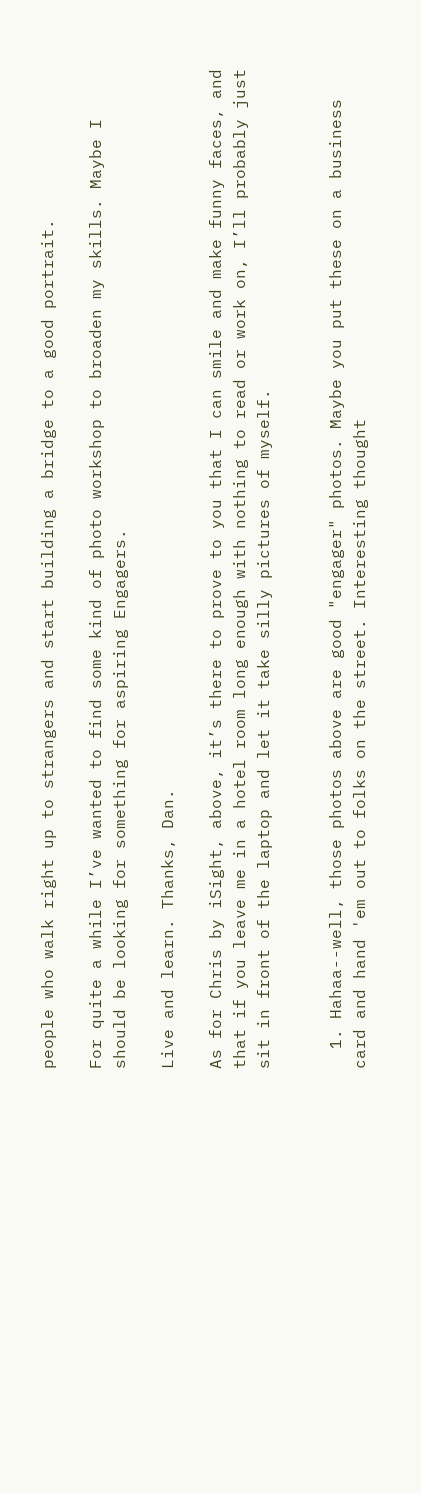people who walk right up to strangers and start building a bridge to a good portrait.

For quite a while I’ve wanted to find some kind of photo workshop to broaden my skills. Maybe I should be looking for something for aspiring Engagers.

Live and learn. Thanks, Dan.

As for Chris by iSight, above, it’s there to prove to you that I can smile and make funny faces, and that if you leave me in a hotel room long enough with nothing to read or work on, I’ll probably just sit in front of the laptop and let it take silly pictures of myself.


  1. Hahaa--well, those photos above are good "engager" photos. Maybe you put these on a business card and hand 'em out to folks on the street. Interesting thought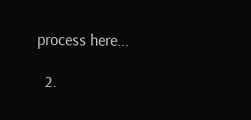process here...

  2.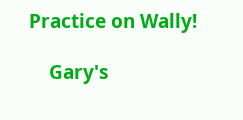Practice on Wally!

    Gary's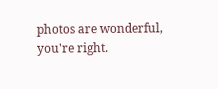photos are wonderful, you're right.